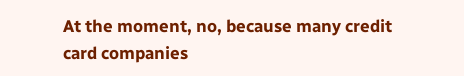At the moment, no, because many credit card companies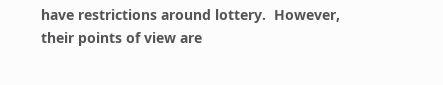have restrictions around lottery.  However, their points of view are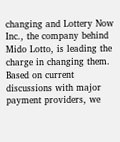changing and Lottery Now Inc., the company behind Mido Lotto, is leading the charge in changing them.  Based on current discussions with major payment providers, we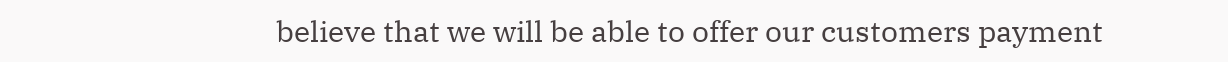believe that we will be able to offer our customers payment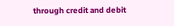through credit and debit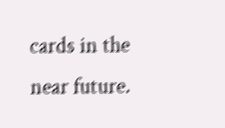cards in the near future.